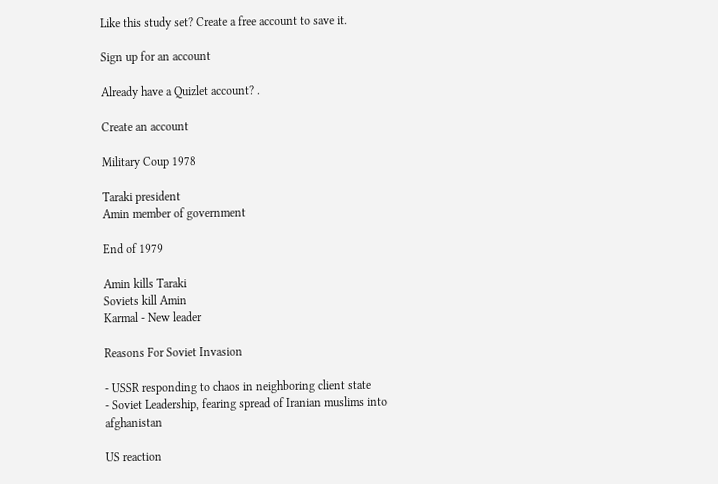Like this study set? Create a free account to save it.

Sign up for an account

Already have a Quizlet account? .

Create an account

Military Coup 1978

Taraki president
Amin member of government

End of 1979

Amin kills Taraki
Soviets kill Amin
Karmal - New leader

Reasons For Soviet Invasion

- USSR responding to chaos in neighboring client state
- Soviet Leadership, fearing spread of Iranian muslims into afghanistan

US reaction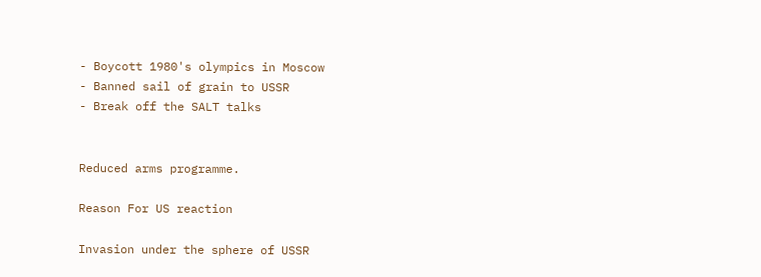- Boycott 1980's olympics in Moscow
- Banned sail of grain to USSR
- Break off the SALT talks


Reduced arms programme.

Reason For US reaction

Invasion under the sphere of USSR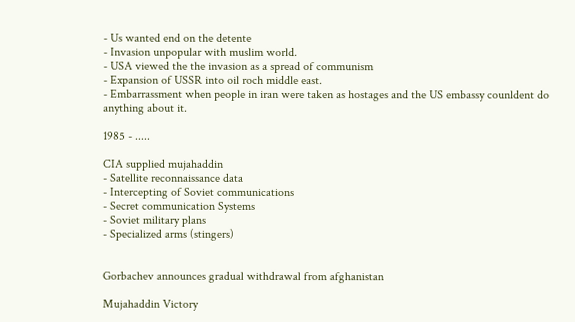- Us wanted end on the detente
- Invasion unpopular with muslim world.
- USA viewed the the invasion as a spread of communism
- Expansion of USSR into oil roch middle east.
- Embarrassment when people in iran were taken as hostages and the US embassy counldent do anything about it.

1985 - .....

CIA supplied mujahaddin
- Satellite reconnaissance data
- Intercepting of Soviet communications
- Secret communication Systems
- Soviet military plans
- Specialized arms (stingers)


Gorbachev announces gradual withdrawal from afghanistan

Mujahaddin Victory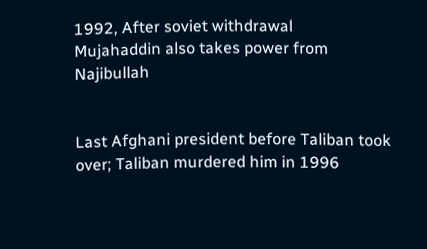1992, After soviet withdrawal
Mujahaddin also takes power from Najibullah


Last Afghani president before Taliban took over; Taliban murdered him in 1996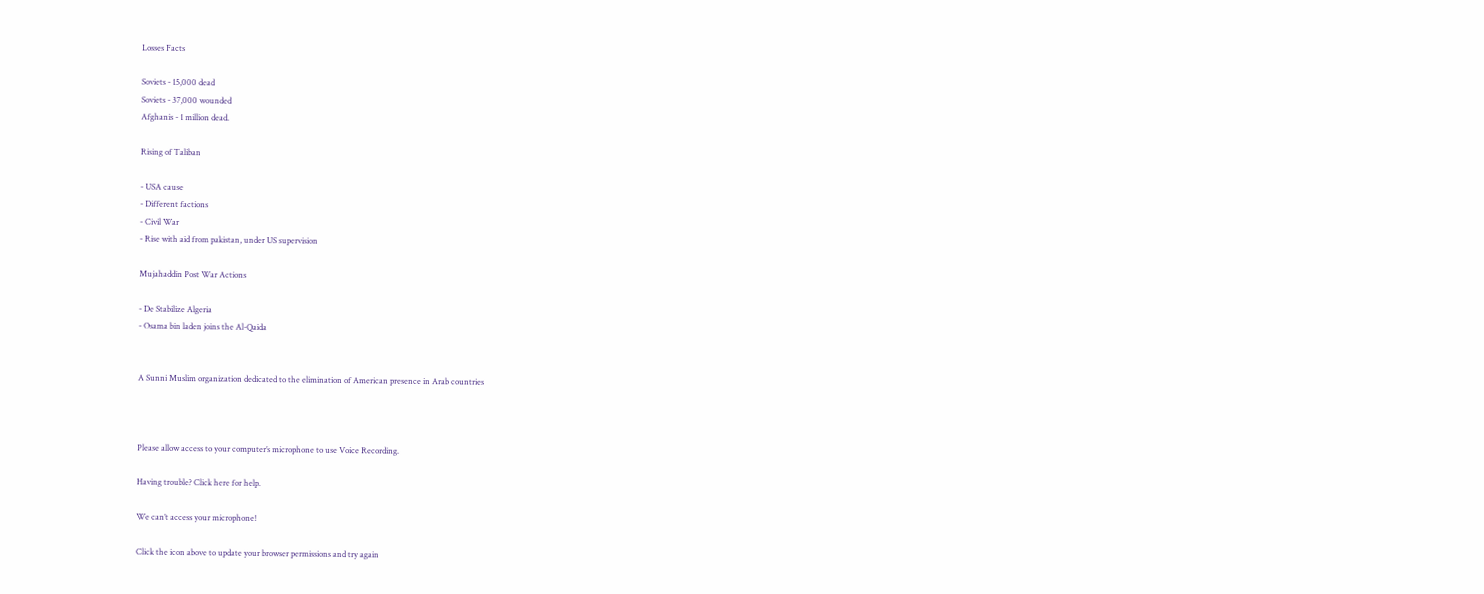Losses Facts

Soviets - 15,000 dead
Soviets - 37,000 wounded
Afghanis - 1 million dead.

Rising of Taliban

- USA cause
- Different factions
- Civil War
- Rise with aid from pakistan, under US supervision

Mujahaddin Post War Actions

- De Stabilize Algeria
- Osama bin laden joins the Al-Qaida


A Sunni Muslim organization dedicated to the elimination of American presence in Arab countries



Please allow access to your computer’s microphone to use Voice Recording.

Having trouble? Click here for help.

We can’t access your microphone!

Click the icon above to update your browser permissions and try again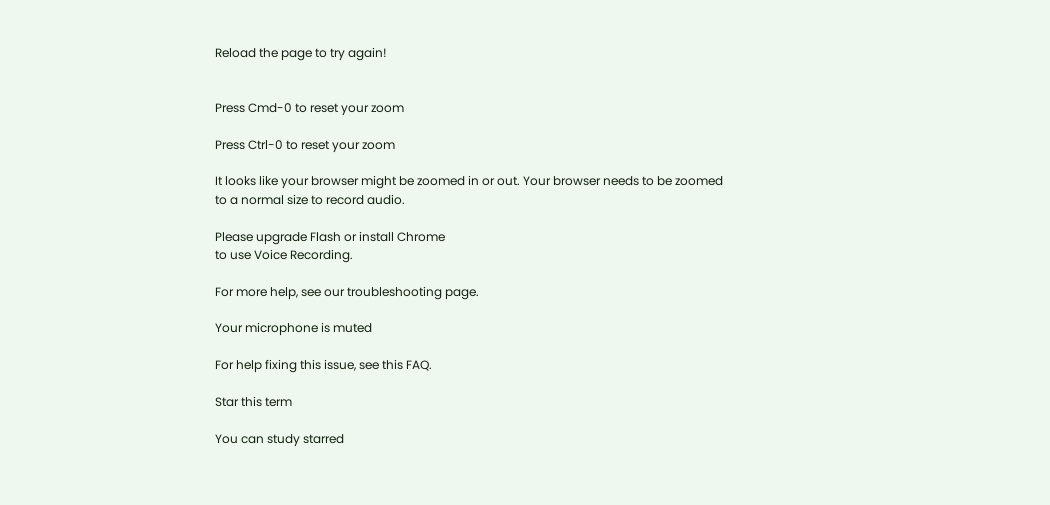Reload the page to try again!


Press Cmd-0 to reset your zoom

Press Ctrl-0 to reset your zoom

It looks like your browser might be zoomed in or out. Your browser needs to be zoomed to a normal size to record audio.

Please upgrade Flash or install Chrome
to use Voice Recording.

For more help, see our troubleshooting page.

Your microphone is muted

For help fixing this issue, see this FAQ.

Star this term

You can study starred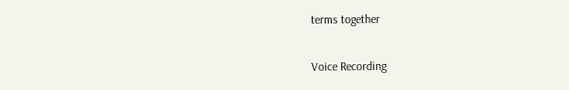terms together

Voice Recording